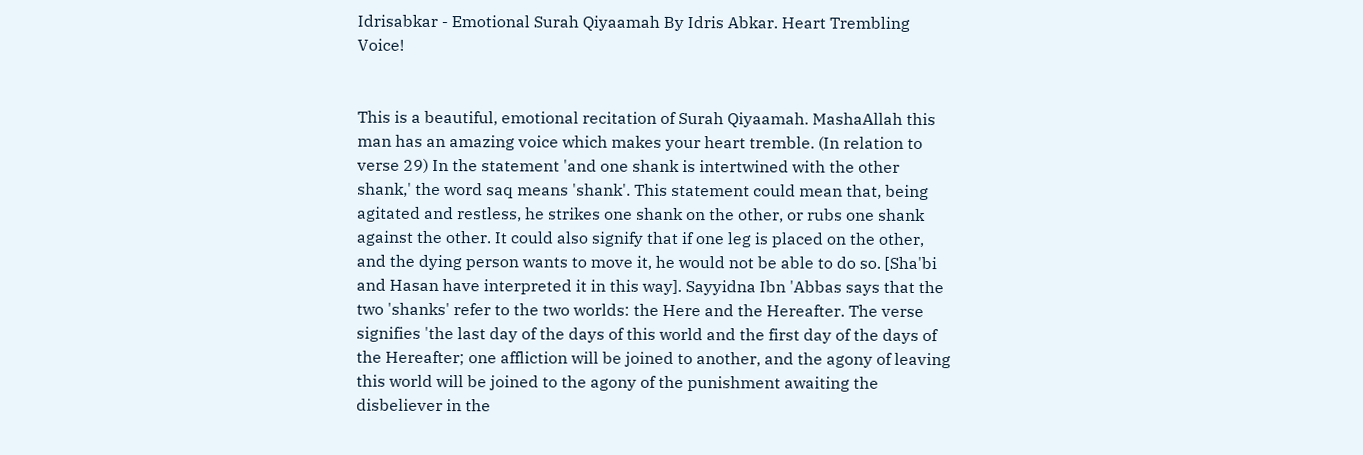Idrisabkar - Emotional Surah Qiyaamah By Idris Abkar. Heart Trembling Voice!


This is a beautiful, emotional recitation of Surah Qiyaamah. MashaAllah this man has an amazing voice which makes your heart tremble. (In relation to verse 29) In the statement 'and one shank is intertwined with the other shank,' the word saq means 'shank'. This statement could mean that, being agitated and restless, he strikes one shank on the other, or rubs one shank against the other. It could also signify that if one leg is placed on the other, and the dying person wants to move it, he would not be able to do so. [Sha'bi and Hasan have interpreted it in this way]. Sayyidna Ibn 'Abbas says that the two 'shanks' refer to the two worlds: the Here and the Hereafter. The verse signifies 'the last day of the days of this world and the first day of the days of the Hereafter; one affliction will be joined to another, and the agony of leaving this world will be joined to the agony of the punishment awaiting the disbeliever in the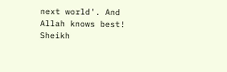next world'. And Allah knows best!
Sheikh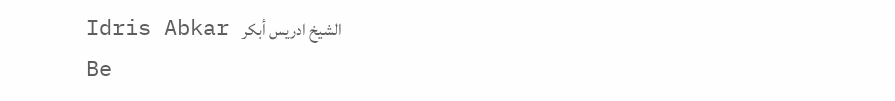Idris Abkar الشيخ ادريس أبكر
Be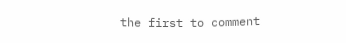the first to comment